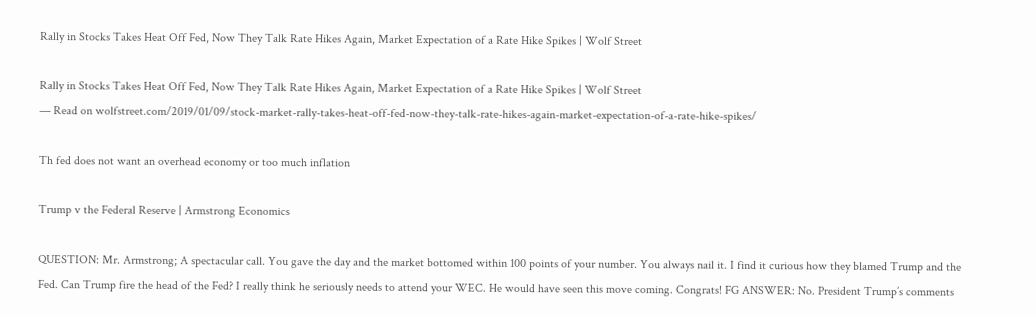Rally in Stocks Takes Heat Off Fed, Now They Talk Rate Hikes Again, Market Expectation of a Rate Hike Spikes | Wolf Street

Rally in Stocks Takes Heat Off Fed, Now They Talk Rate Hikes Again, Market Expectation of a Rate Hike Spikes | Wolf Street
— Read on wolfstreet.com/2019/01/09/stock-market-rally-takes-heat-off-fed-now-they-talk-rate-hikes-again-market-expectation-of-a-rate-hike-spikes/

Th fed does not want an overhead economy or too much inflation

Trump v the Federal Reserve | Armstrong Economics

QUESTION: Mr. Armstrong; A spectacular call. You gave the day and the market bottomed within 100 points of your number. You always nail it. I find it curious how they blamed Trump and the Fed. Can Trump fire the head of the Fed? I really think he seriously needs to attend your WEC. He would have seen this move coming. Congrats! FG ANSWER: No. President Trump’s comments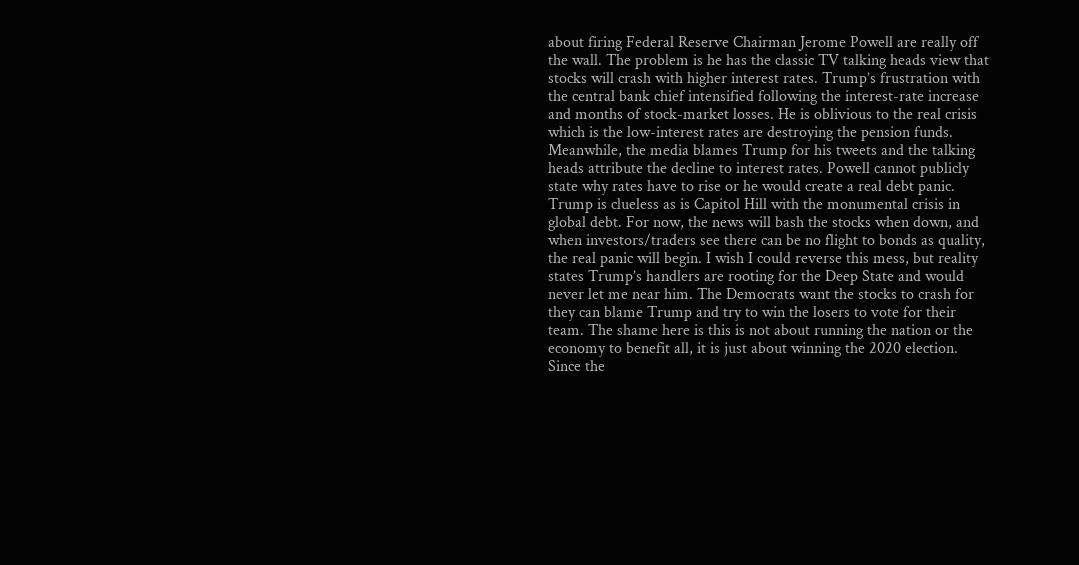about firing Federal Reserve Chairman Jerome Powell are really off the wall. The problem is he has the classic TV talking heads view that stocks will crash with higher interest rates. Trump’s frustration with the central bank chief intensified following the interest-rate increase and months of stock-market losses. He is oblivious to the real crisis which is the low-interest rates are destroying the pension funds. Meanwhile, the media blames Trump for his tweets and the talking heads attribute the decline to interest rates. Powell cannot publicly state why rates have to rise or he would create a real debt panic. Trump is clueless as is Capitol Hill with the monumental crisis in global debt. For now, the news will bash the stocks when down, and when investors/traders see there can be no flight to bonds as quality, the real panic will begin. I wish I could reverse this mess, but reality states Trump’s handlers are rooting for the Deep State and would never let me near him. The Democrats want the stocks to crash for they can blame Trump and try to win the losers to vote for their team. The shame here is this is not about running the nation or the economy to benefit all, it is just about winning the 2020 election. Since the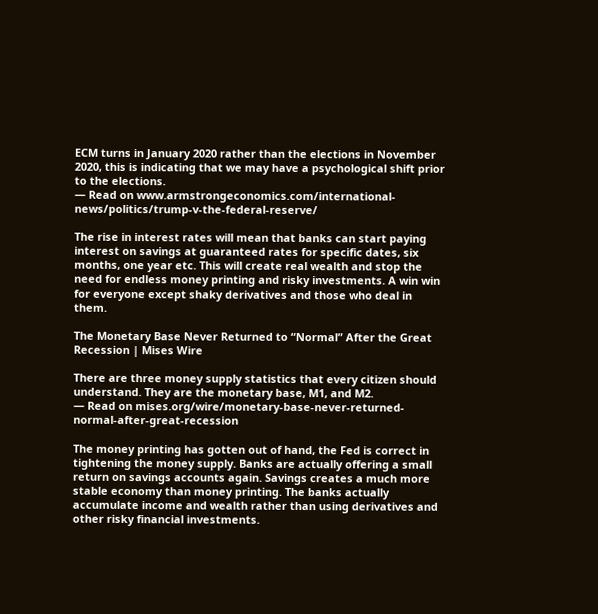ECM turns in January 2020 rather than the elections in November 2020, this is indicating that we may have a psychological shift prior to the elections.
— Read on www.armstrongeconomics.com/international-news/politics/trump-v-the-federal-reserve/

The rise in interest rates will mean that banks can start paying interest on savings at guaranteed rates for specific dates, six months, one year etc. This will create real wealth and stop the need for endless money printing and risky investments. A win win for everyone except shaky derivatives and those who deal in them.

The Monetary Base Never Returned to “Normal” After the Great Recession | Mises Wire

There are three money supply statistics that every citizen should understand. They are the monetary base, M1, and M2.
— Read on mises.org/wire/monetary-base-never-returned-normal-after-great-recession

The money printing has gotten out of hand, the Fed is correct in tightening the money supply. Banks are actually offering a small return on savings accounts again. Savings creates a much more stable economy than money printing. The banks actually accumulate income and wealth rather than using derivatives and other risky financial investments.